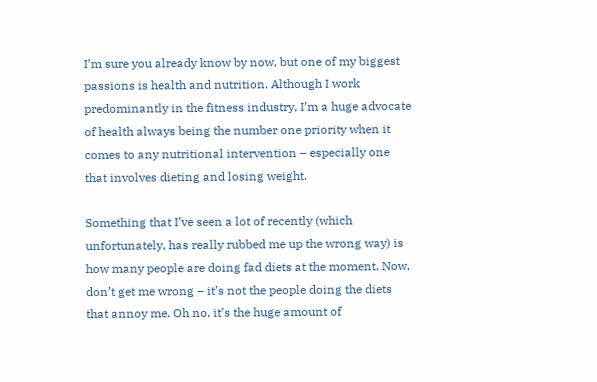I’m sure you already know by now, but one of my biggest passions is health and nutrition. Although I work predominantly in the fitness industry, I’m a huge advocate of health always being the number one priority when it comes to any nutritional intervention – especially one that involves dieting and losing weight.

Something that I’ve seen a lot of recently (which unfortunately, has really rubbed me up the wrong way) is how many people are doing fad diets at the moment. Now, don’t get me wrong – it’s not the people doing the diets that annoy me. Oh no, it’s the huge amount of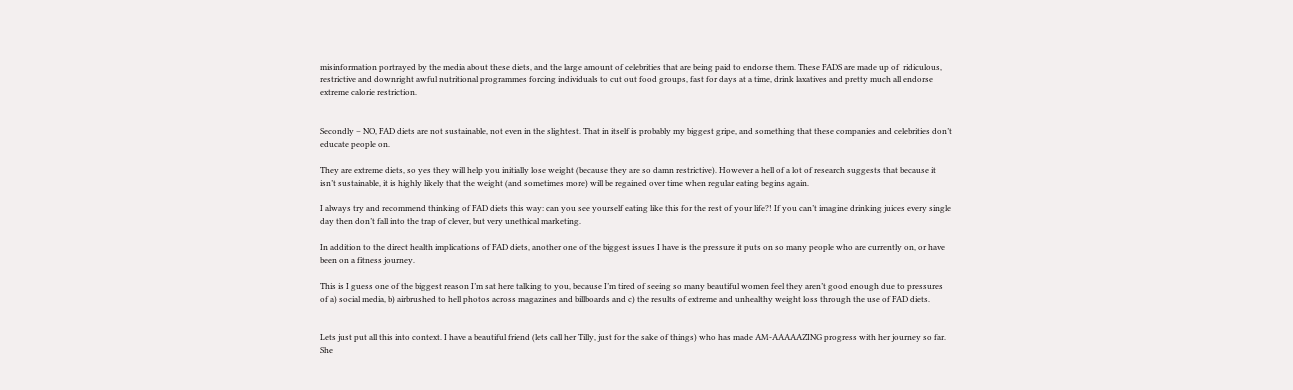misinformation portrayed by the media about these diets, and the large amount of celebrities that are being paid to endorse them. These FADS are made up of  ridiculous, restrictive and downright awful nutritional programmes forcing individuals to cut out food groups, fast for days at a time, drink laxatives and pretty much all endorse extreme calorie restriction.


Secondly – NO, FAD diets are not sustainable, not even in the slightest. That in itself is probably my biggest gripe, and something that these companies and celebrities don’t educate people on.

They are extreme diets, so yes they will help you initially lose weight (because they are so damn restrictive). However a hell of a lot of research suggests that because it isn’t sustainable, it is highly likely that the weight (and sometimes more) will be regained over time when regular eating begins again.

I always try and recommend thinking of FAD diets this way: can you see yourself eating like this for the rest of your life?! If you can’t imagine drinking juices every single day then don’t fall into the trap of clever, but very unethical marketing.

In addition to the direct health implications of FAD diets, another one of the biggest issues I have is the pressure it puts on so many people who are currently on, or have been on a fitness journey.

This is I guess one of the biggest reason I’m sat here talking to you, because I’m tired of seeing so many beautiful women feel they aren’t good enough due to pressures of a) social media, b) airbrushed to hell photos across magazines and billboards and c) the results of extreme and unhealthy weight loss through the use of FAD diets.


Lets just put all this into context. I have a beautiful friend (lets call her Tilly, just for the sake of things) who has made AM-AAAAAZING progress with her journey so far. She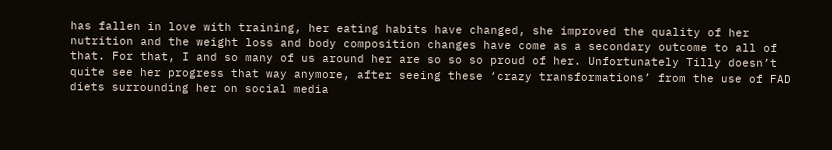has fallen in love with training, her eating habits have changed, she improved the quality of her nutrition and the weight loss and body composition changes have come as a secondary outcome to all of that. For that, I and so many of us around her are so so so proud of her. Unfortunately Tilly doesn’t quite see her progress that way anymore, after seeing these ‘crazy transformations’ from the use of FAD diets surrounding her on social media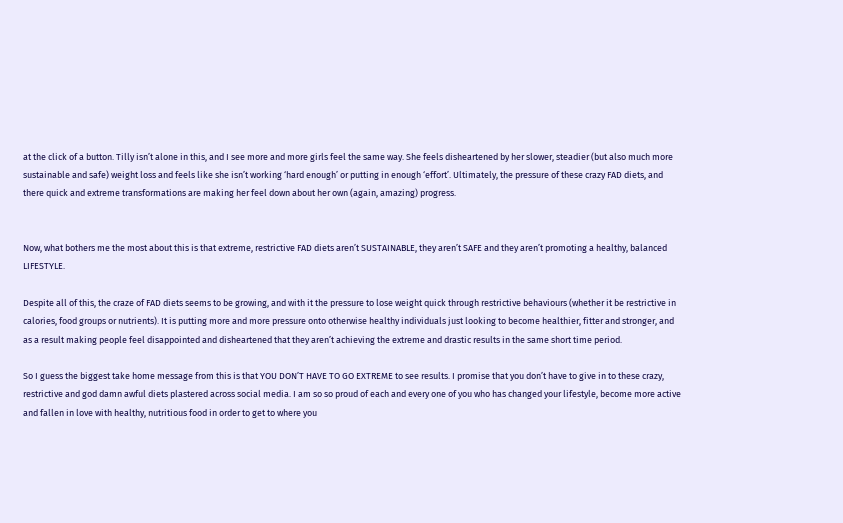at the click of a button. Tilly isn’t alone in this, and I see more and more girls feel the same way. She feels disheartened by her slower, steadier (but also much more sustainable and safe) weight loss and feels like she isn’t working ‘hard enough’ or putting in enough ‘effort’. Ultimately, the pressure of these crazy FAD diets, and there quick and extreme transformations are making her feel down about her own (again, amazing) progress.


Now, what bothers me the most about this is that extreme, restrictive FAD diets aren’t SUSTAINABLE, they aren’t SAFE and they aren’t promoting a healthy, balanced LIFESTYLE.

Despite all of this, the craze of FAD diets seems to be growing, and with it the pressure to lose weight quick through restrictive behaviours (whether it be restrictive in calories, food groups or nutrients). It is putting more and more pressure onto otherwise healthy individuals just looking to become healthier, fitter and stronger, and as a result making people feel disappointed and disheartened that they aren’t achieving the extreme and drastic results in the same short time period.

So I guess the biggest take home message from this is that YOU DON’T HAVE TO GO EXTREME to see results. I promise that you don’t have to give in to these crazy, restrictive and god damn awful diets plastered across social media. I am so so proud of each and every one of you who has changed your lifestyle, become more active and fallen in love with healthy, nutritious food in order to get to where you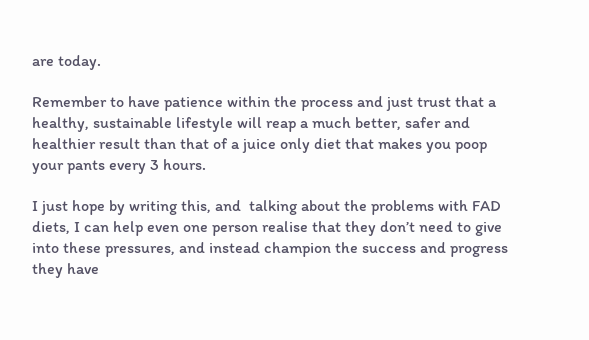are today.

Remember to have patience within the process and just trust that a healthy, sustainable lifestyle will reap a much better, safer and healthier result than that of a juice only diet that makes you poop your pants every 3 hours.

I just hope by writing this, and  talking about the problems with FAD diets, I can help even one person realise that they don’t need to give into these pressures, and instead champion the success and progress they have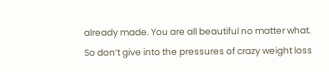already made. You are all beautiful no matter what. So don’t give into the pressures of crazy weight loss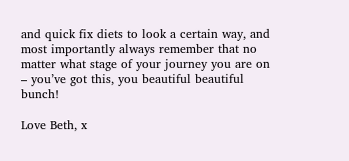and quick fix diets to look a certain way, and most importantly always remember that no matter what stage of your journey you are on – you’ve got this, you beautiful beautiful bunch!

Love Beth, x